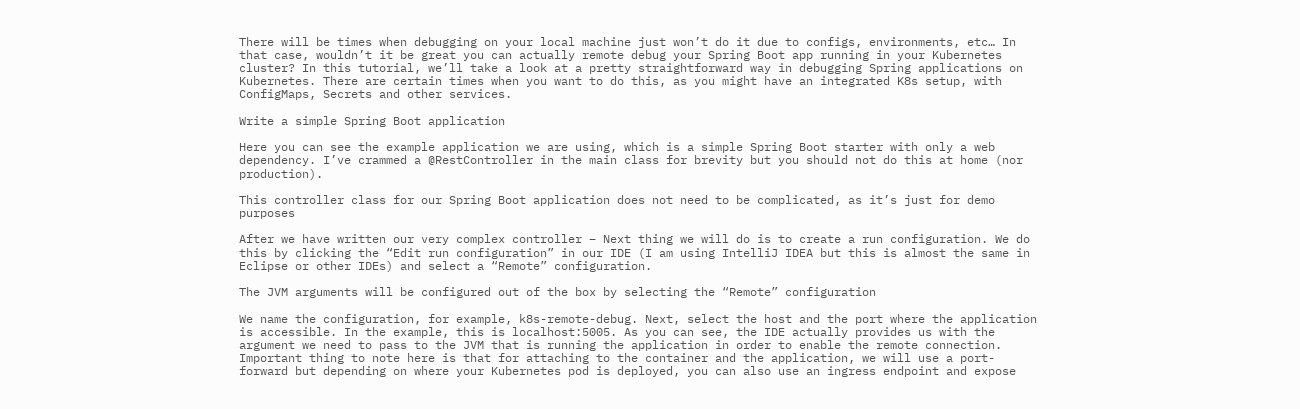There will be times when debugging on your local machine just won’t do it due to configs, environments, etc… In that case, wouldn’t it be great you can actually remote debug your Spring Boot app running in your Kubernetes cluster? In this tutorial, we’ll take a look at a pretty straightforward way in debugging Spring applications on Kubernetes. There are certain times when you want to do this, as you might have an integrated K8s setup, with ConfigMaps, Secrets and other services.

Write a simple Spring Boot application

Here you can see the example application we are using, which is a simple Spring Boot starter with only a web dependency. I’ve crammed a @RestController in the main class for brevity but you should not do this at home (nor production).

This controller class for our Spring Boot application does not need to be complicated, as it’s just for demo purposes

After we have written our very complex controller – Next thing we will do is to create a run configuration. We do this by clicking the “Edit run configuration” in our IDE (I am using IntelliJ IDEA but this is almost the same in Eclipse or other IDEs) and select a “Remote” configuration.

The JVM arguments will be configured out of the box by selecting the “Remote” configuration

We name the configuration, for example, k8s-remote-debug. Next, select the host and the port where the application is accessible. In the example, this is localhost:5005. As you can see, the IDE actually provides us with the argument we need to pass to the JVM that is running the application in order to enable the remote connection. Important thing to note here is that for attaching to the container and the application, we will use a port-forward but depending on where your Kubernetes pod is deployed, you can also use an ingress endpoint and expose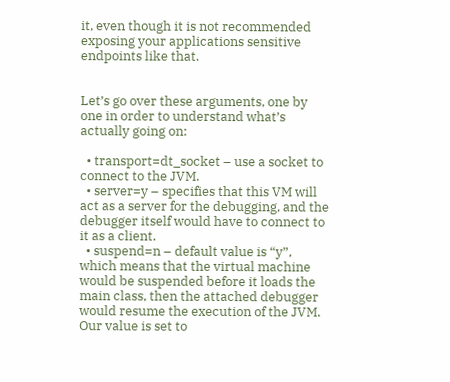it, even though it is not recommended exposing your applications sensitive endpoints like that.


Let’s go over these arguments, one by one in order to understand what’s actually going on:

  • transport=dt_socket – use a socket to connect to the JVM.
  • server=y – specifies that this VM will act as a server for the debugging, and the debugger itself would have to connect to it as a client.
  • suspend=n – default value is “y”, which means that the virtual machine would be suspended before it loads the main class, then the attached debugger would resume the execution of the JVM. Our value is set to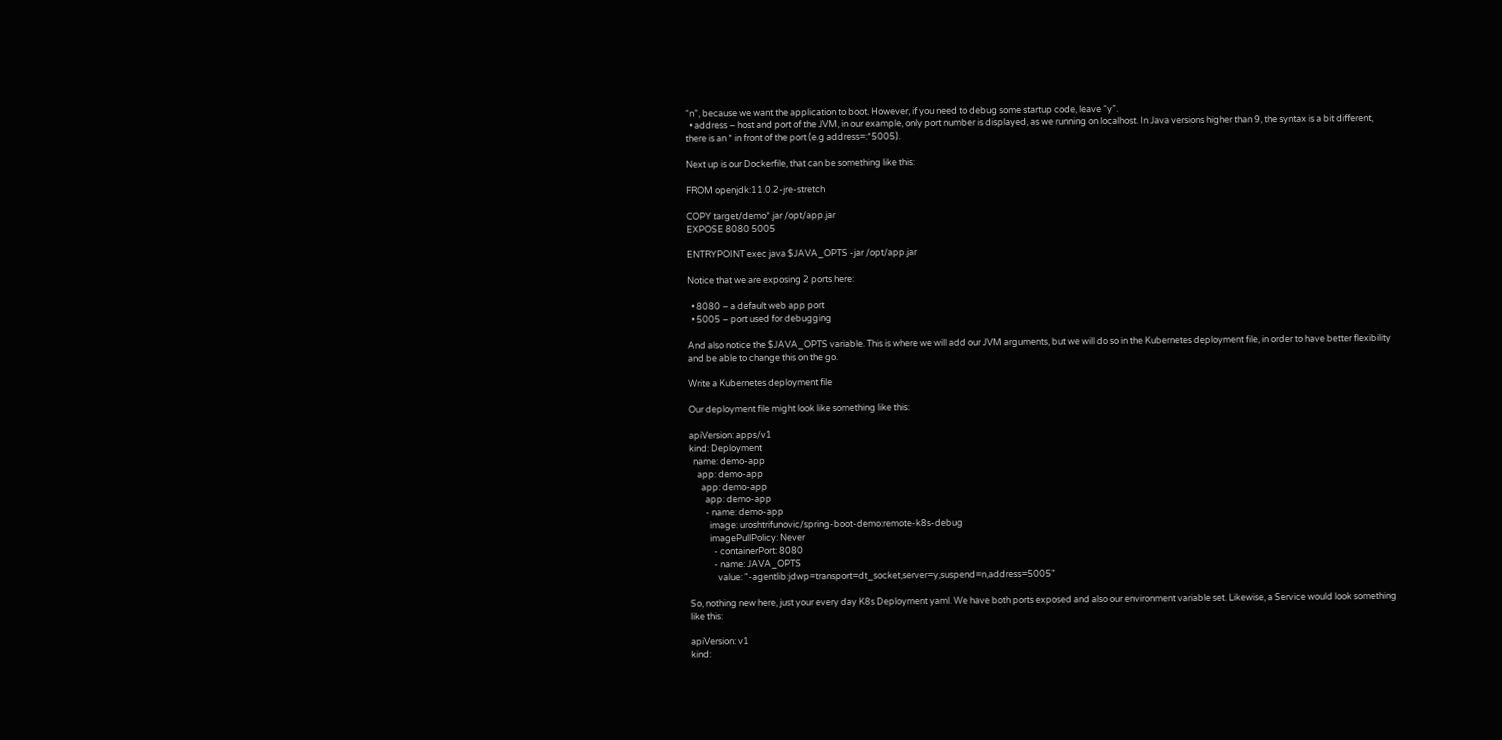“n”, because we want the application to boot. However, if you need to debug some startup code, leave “y”.
  • address – host and port of the JVM, in our example, only port number is displayed, as we running on localhost. In Java versions higher than 9, the syntax is a bit different, there is an * in front of the port (e.g address=:*5005).

Next up is our Dockerfile, that can be something like this:

FROM openjdk:11.0.2-jre-stretch

COPY target/demo*.jar /opt/app.jar
EXPOSE 8080 5005

ENTRYPOINT exec java $JAVA_OPTS -jar /opt/app.jar

Notice that we are exposing 2 ports here:

  • 8080 – a default web app port
  • 5005 – port used for debugging

And also notice the $JAVA_OPTS variable. This is where we will add our JVM arguments, but we will do so in the Kubernetes deployment file, in order to have better flexibility and be able to change this on the go.

Write a Kubernetes deployment file

Our deployment file might look like something like this:

apiVersion: apps/v1
kind: Deployment
  name: demo-app
    app: demo-app
      app: demo-app
        app: demo-app
        - name: demo-app
          image: uroshtrifunovic/spring-boot-demo:remote-k8s-debug
          imagePullPolicy: Never
            - containerPort: 8080
            - name: JAVA_OPTS
              value: "-agentlib:jdwp=transport=dt_socket,server=y,suspend=n,address=5005"

So, nothing new here, just your every day K8s Deployment yaml. We have both ports exposed and also our environment variable set. Likewise, a Service would look something like this:

apiVersion: v1
kind: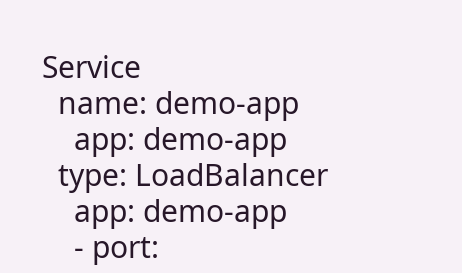Service
  name: demo-app
    app: demo-app
  type: LoadBalancer
    app: demo-app
    - port: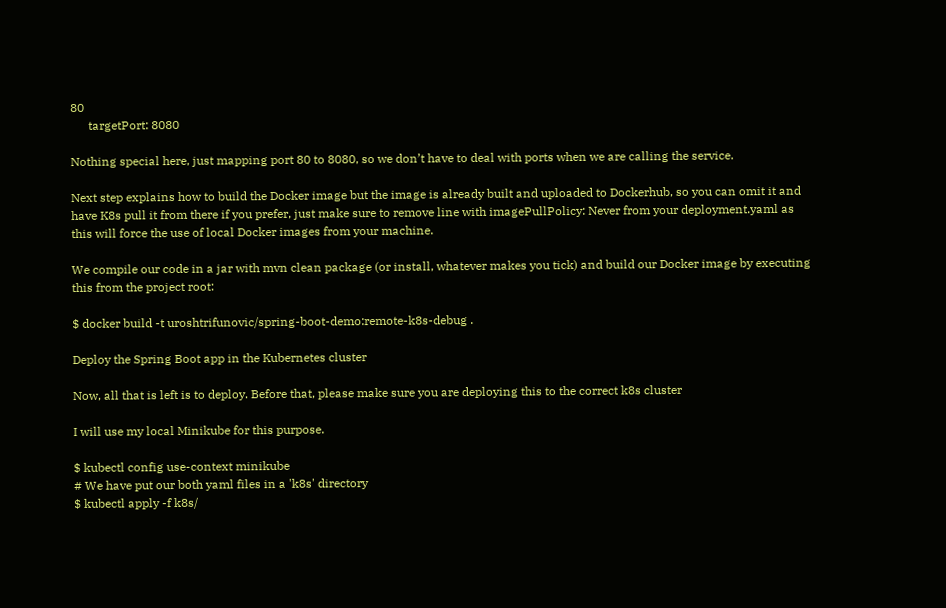80
      targetPort: 8080

Nothing special here, just mapping port 80 to 8080, so we don’t have to deal with ports when we are calling the service.

Next step explains how to build the Docker image but the image is already built and uploaded to Dockerhub, so you can omit it and have K8s pull it from there if you prefer, just make sure to remove line with imagePullPolicy: Never from your deployment.yaml as this will force the use of local Docker images from your machine.

We compile our code in a jar with mvn clean package (or install, whatever makes you tick) and build our Docker image by executing this from the project root:

$ docker build -t uroshtrifunovic/spring-boot-demo:remote-k8s-debug .

Deploy the Spring Boot app in the Kubernetes cluster

Now, all that is left is to deploy. Before that, please make sure you are deploying this to the correct k8s cluster

I will use my local Minikube for this purpose.

$ kubectl config use-context minikube
# We have put our both yaml files in a 'k8s' directory
$ kubectl apply -f k8s/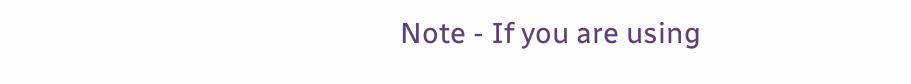Note - If you are using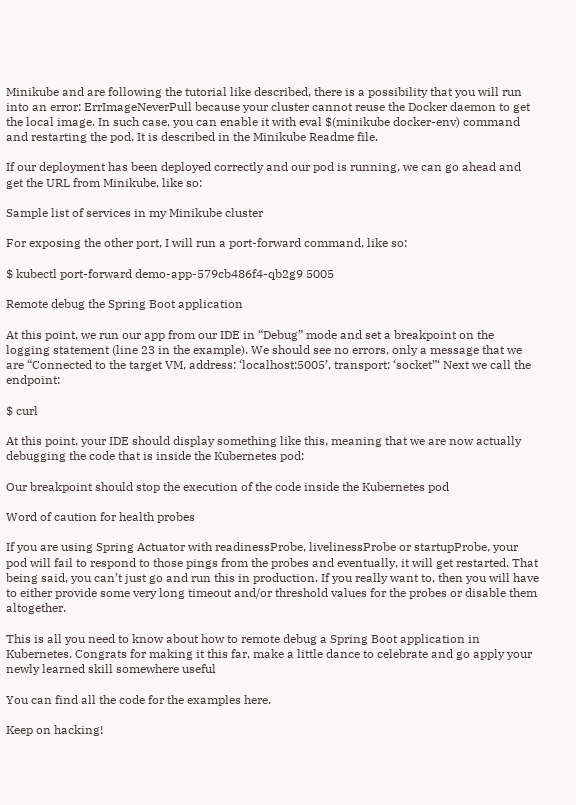Minikube and are following the tutorial like described, there is a possibility that you will run into an error: ErrImageNeverPull because your cluster cannot reuse the Docker daemon to get the local image. In such case, you can enable it with eval $(minikube docker-env) command and restarting the pod. It is described in the Minikube Readme file.

If our deployment has been deployed correctly and our pod is running, we can go ahead and get the URL from Minikube, like so:

Sample list of services in my Minikube cluster

For exposing the other port, I will run a port-forward command, like so:

$ kubectl port-forward demo-app-579cb486f4-qb2g9 5005

Remote debug the Spring Boot application

At this point, we run our app from our IDE in “Debug” mode and set a breakpoint on the logging statement (line 23 in the example). We should see no errors, only a message that we are “Connected to the target VM, address: ‘localhost:5005’, transport: ‘socket”‘ Next we call the endpoint:

$ curl

At this point, your IDE should display something like this, meaning that we are now actually debugging the code that is inside the Kubernetes pod:

Our breakpoint should stop the execution of the code inside the Kubernetes pod

Word of caution for health probes

If you are using Spring Actuator with readinessProbe, livelinessProbe or startupProbe, your pod will fail to respond to those pings from the probes and eventually, it will get restarted. That being said, you can’t just go and run this in production. If you really want to, then you will have to either provide some very long timeout and/or threshold values for the probes or disable them altogether.

This is all you need to know about how to remote debug a Spring Boot application in Kubernetes. Congrats for making it this far, make a little dance to celebrate and go apply your newly learned skill somewhere useful

You can find all the code for the examples here.

Keep on hacking!